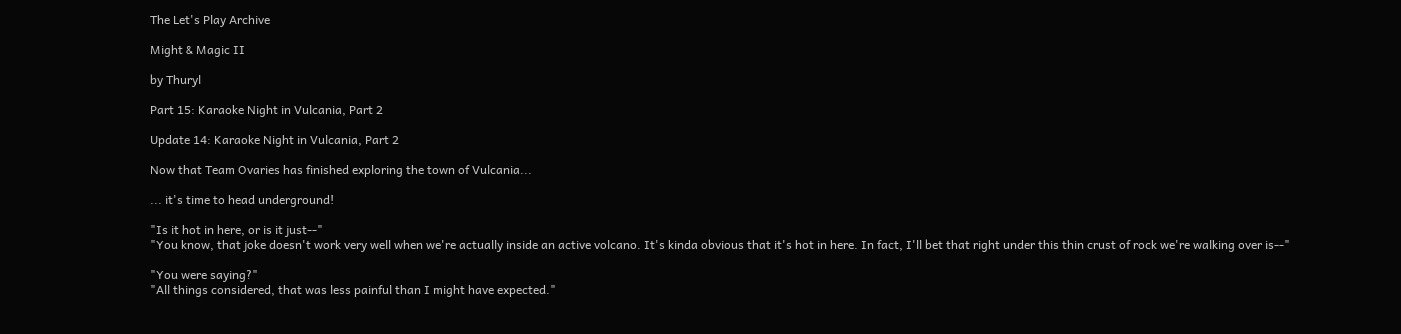The Let's Play Archive

Might & Magic II

by Thuryl

Part 15: Karaoke Night in Vulcania, Part 2

Update 14: Karaoke Night in Vulcania, Part 2

Now that Team Ovaries has finished exploring the town of Vulcania...

... it's time to head underground!

"Is it hot in here, or is it just--"
"You know, that joke doesn't work very well when we're actually inside an active volcano. It's kinda obvious that it's hot in here. In fact, I'll bet that right under this thin crust of rock we're walking over is--"

"You were saying?"
"All things considered, that was less painful than I might have expected."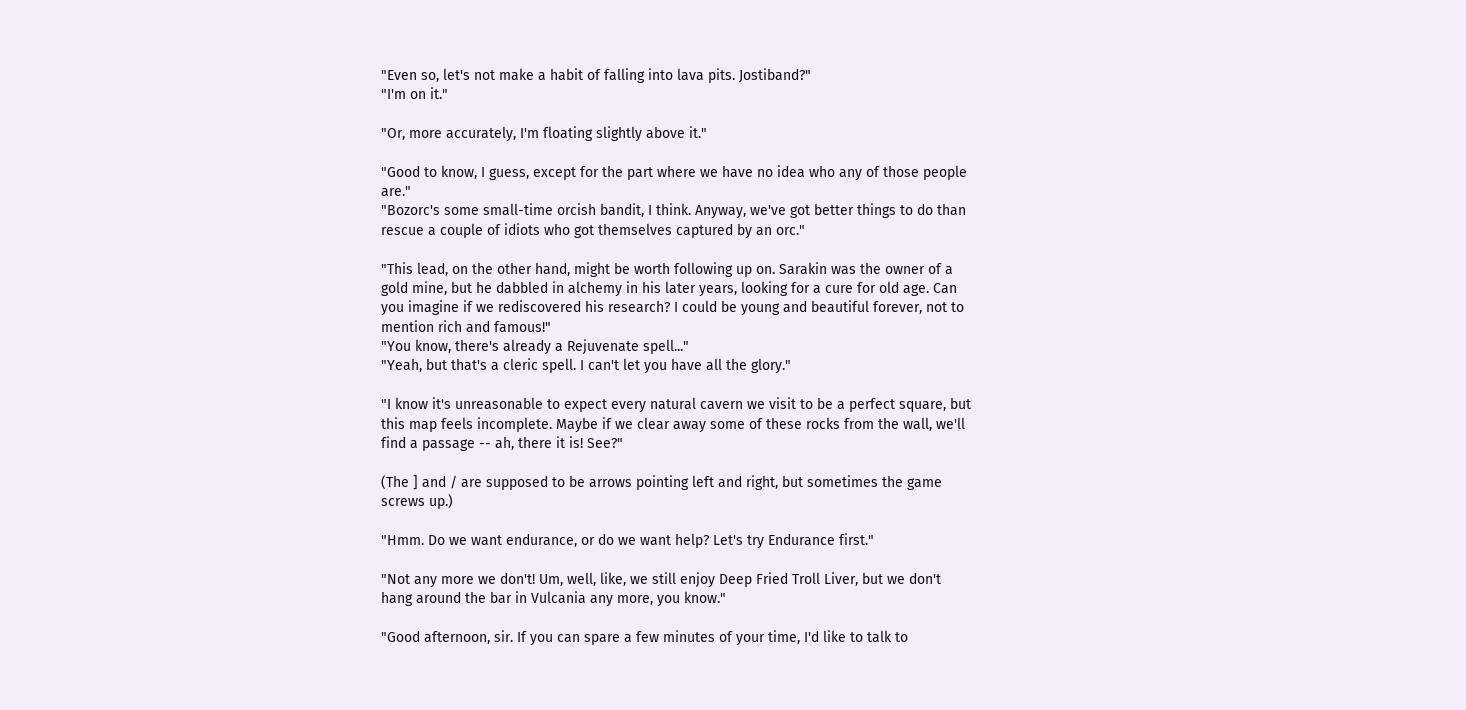"Even so, let's not make a habit of falling into lava pits. Jostiband?"
"I'm on it."

"Or, more accurately, I'm floating slightly above it."

"Good to know, I guess, except for the part where we have no idea who any of those people are."
"Bozorc's some small-time orcish bandit, I think. Anyway, we've got better things to do than rescue a couple of idiots who got themselves captured by an orc."

"This lead, on the other hand, might be worth following up on. Sarakin was the owner of a gold mine, but he dabbled in alchemy in his later years, looking for a cure for old age. Can you imagine if we rediscovered his research? I could be young and beautiful forever, not to mention rich and famous!"
"You know, there's already a Rejuvenate spell..."
"Yeah, but that's a cleric spell. I can't let you have all the glory."

"I know it's unreasonable to expect every natural cavern we visit to be a perfect square, but this map feels incomplete. Maybe if we clear away some of these rocks from the wall, we'll find a passage -- ah, there it is! See?"

(The ] and / are supposed to be arrows pointing left and right, but sometimes the game screws up.)

"Hmm. Do we want endurance, or do we want help? Let's try Endurance first."

"Not any more we don't! Um, well, like, we still enjoy Deep Fried Troll Liver, but we don't hang around the bar in Vulcania any more, you know."

"Good afternoon, sir. If you can spare a few minutes of your time, I'd like to talk to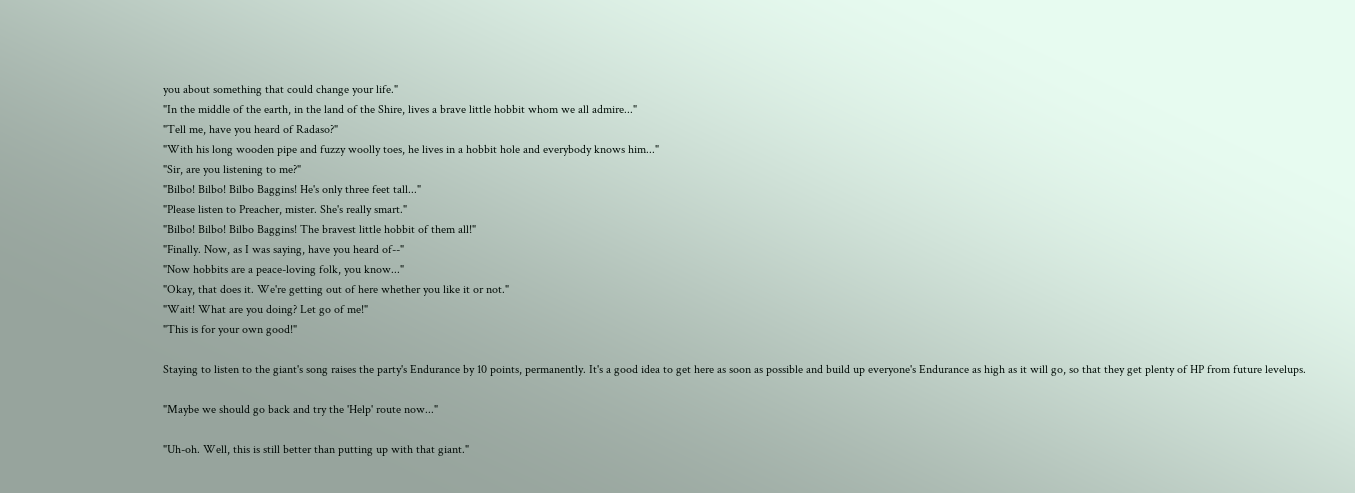you about something that could change your life."
"In the middle of the earth, in the land of the Shire, lives a brave little hobbit whom we all admire..."
"Tell me, have you heard of Radaso?"
"With his long wooden pipe and fuzzy woolly toes, he lives in a hobbit hole and everybody knows him..."
"Sir, are you listening to me?"
"Bilbo! Bilbo! Bilbo Baggins! He's only three feet tall..."
"Please listen to Preacher, mister. She's really smart."
"Bilbo! Bilbo! Bilbo Baggins! The bravest little hobbit of them all!"
"Finally. Now, as I was saying, have you heard of--"
"Now hobbits are a peace-loving folk, you know..."
"Okay, that does it. We're getting out of here whether you like it or not."
"Wait! What are you doing? Let go of me!"
"This is for your own good!"

Staying to listen to the giant's song raises the party's Endurance by 10 points, permanently. It's a good idea to get here as soon as possible and build up everyone's Endurance as high as it will go, so that they get plenty of HP from future levelups.

"Maybe we should go back and try the 'Help' route now..."

"Uh-oh. Well, this is still better than putting up with that giant."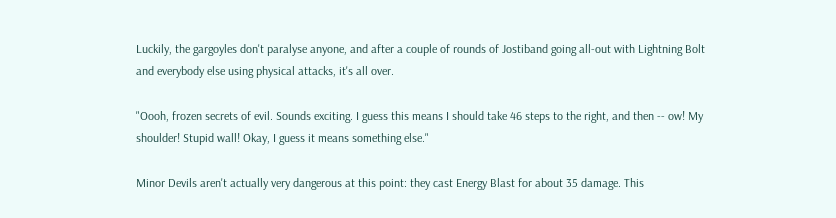Luckily, the gargoyles don't paralyse anyone, and after a couple of rounds of Jostiband going all-out with Lightning Bolt and everybody else using physical attacks, it's all over.

"Oooh, frozen secrets of evil. Sounds exciting. I guess this means I should take 46 steps to the right, and then -- ow! My shoulder! Stupid wall! Okay, I guess it means something else."

Minor Devils aren't actually very dangerous at this point: they cast Energy Blast for about 35 damage. This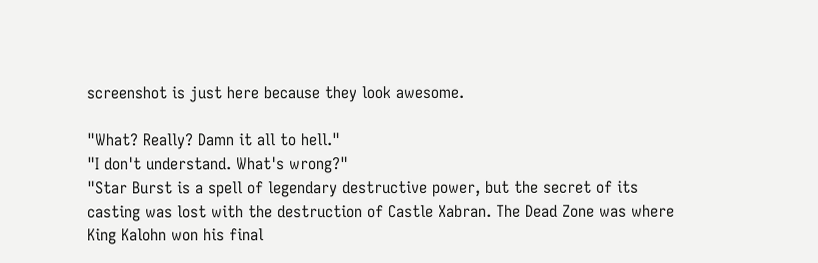screenshot is just here because they look awesome.

"What? Really? Damn it all to hell."
"I don't understand. What's wrong?"
"Star Burst is a spell of legendary destructive power, but the secret of its casting was lost with the destruction of Castle Xabran. The Dead Zone was where King Kalohn won his final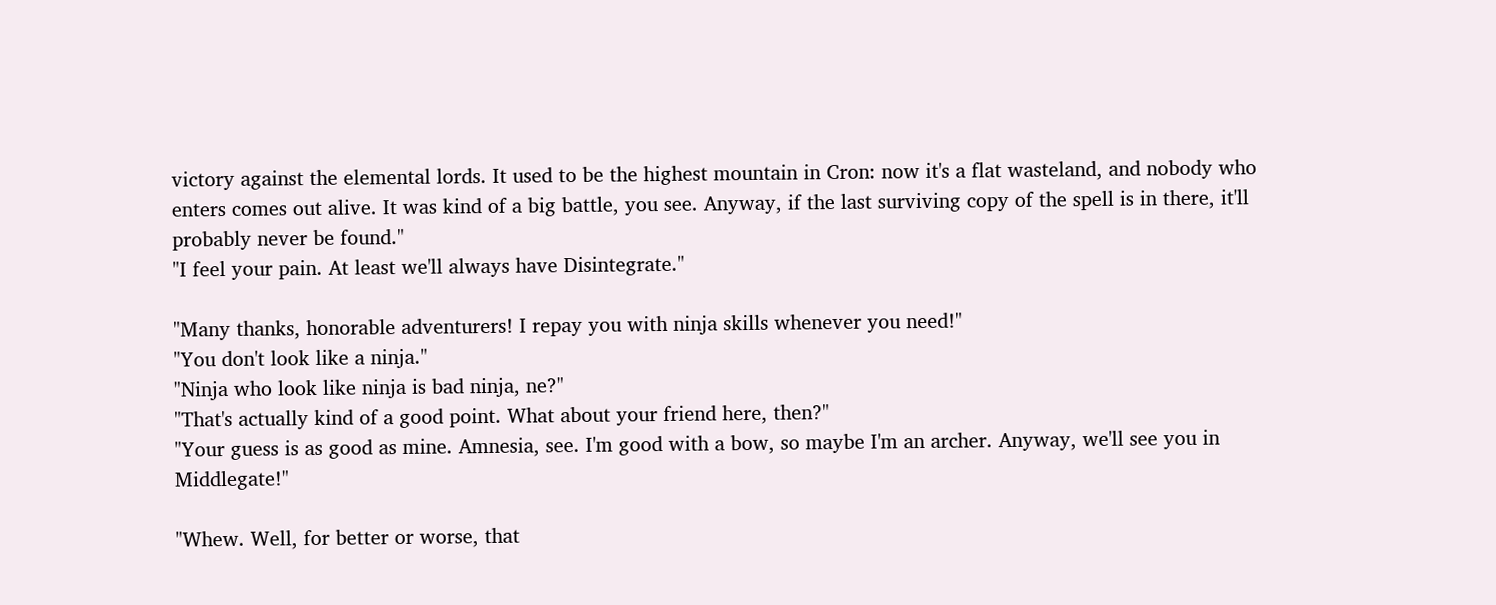victory against the elemental lords. It used to be the highest mountain in Cron: now it's a flat wasteland, and nobody who enters comes out alive. It was kind of a big battle, you see. Anyway, if the last surviving copy of the spell is in there, it'll probably never be found."
"I feel your pain. At least we'll always have Disintegrate."

"Many thanks, honorable adventurers! I repay you with ninja skills whenever you need!"
"You don't look like a ninja."
"Ninja who look like ninja is bad ninja, ne?"
"That's actually kind of a good point. What about your friend here, then?"
"Your guess is as good as mine. Amnesia, see. I'm good with a bow, so maybe I'm an archer. Anyway, we'll see you in Middlegate!"

"Whew. Well, for better or worse, that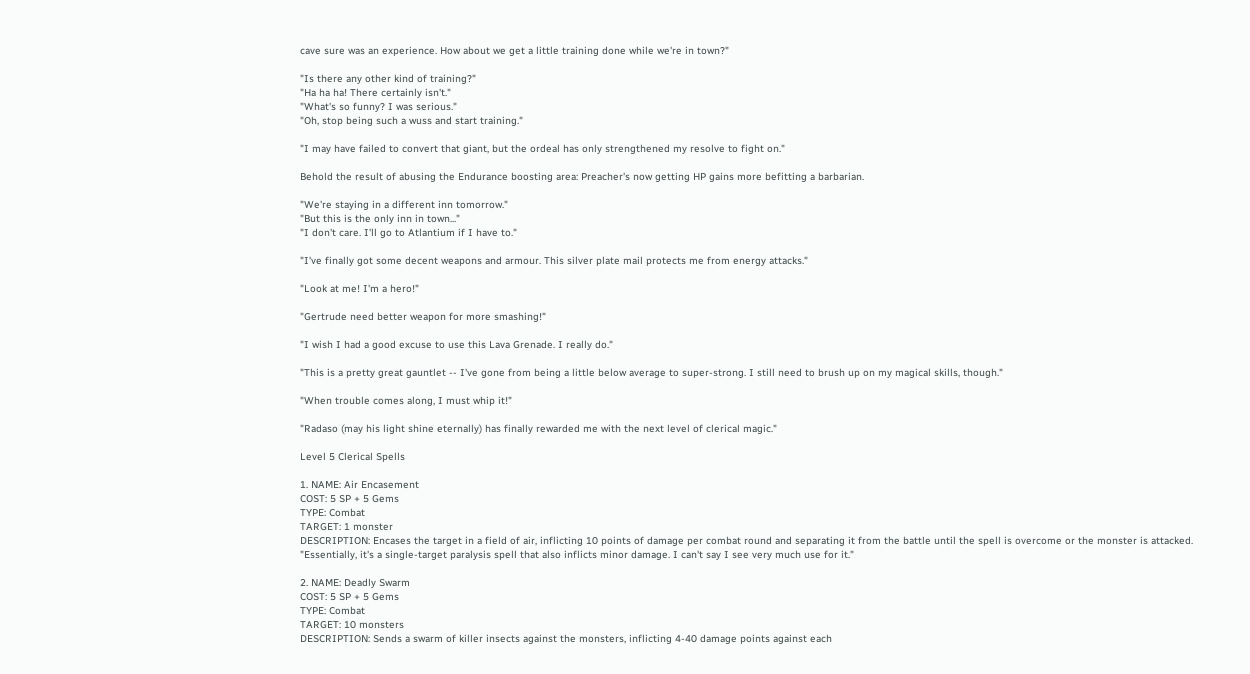cave sure was an experience. How about we get a little training done while we're in town?"

"Is there any other kind of training?"
"Ha ha ha! There certainly isn't."
"What's so funny? I was serious."
"Oh, stop being such a wuss and start training."

"I may have failed to convert that giant, but the ordeal has only strengthened my resolve to fight on."

Behold the result of abusing the Endurance boosting area: Preacher's now getting HP gains more befitting a barbarian.

"We're staying in a different inn tomorrow."
"But this is the only inn in town..."
"I don't care. I'll go to Atlantium if I have to."

"I've finally got some decent weapons and armour. This silver plate mail protects me from energy attacks."

"Look at me! I'm a hero!"

"Gertrude need better weapon for more smashing!"

"I wish I had a good excuse to use this Lava Grenade. I really do."

"This is a pretty great gauntlet -- I've gone from being a little below average to super-strong. I still need to brush up on my magical skills, though."

"When trouble comes along, I must whip it!"

"Radaso (may his light shine eternally) has finally rewarded me with the next level of clerical magic."

Level 5 Clerical Spells

1. NAME: Air Encasement
COST: 5 SP + 5 Gems
TYPE: Combat
TARGET: 1 monster
DESCRIPTION: Encases the target in a field of air, inflicting 10 points of damage per combat round and separating it from the battle until the spell is overcome or the monster is attacked.
"Essentially, it's a single-target paralysis spell that also inflicts minor damage. I can't say I see very much use for it."

2. NAME: Deadly Swarm
COST: 5 SP + 5 Gems
TYPE: Combat
TARGET: 10 monsters
DESCRIPTION: Sends a swarm of killer insects against the monsters, inflicting 4-40 damage points against each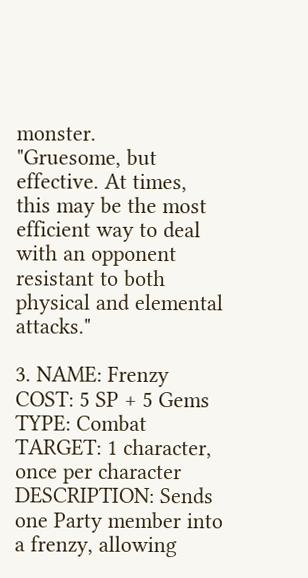monster.
"Gruesome, but effective. At times, this may be the most efficient way to deal with an opponent resistant to both physical and elemental attacks."

3. NAME: Frenzy
COST: 5 SP + 5 Gems
TYPE: Combat
TARGET: 1 character, once per character
DESCRIPTION: Sends one Party member into a frenzy, allowing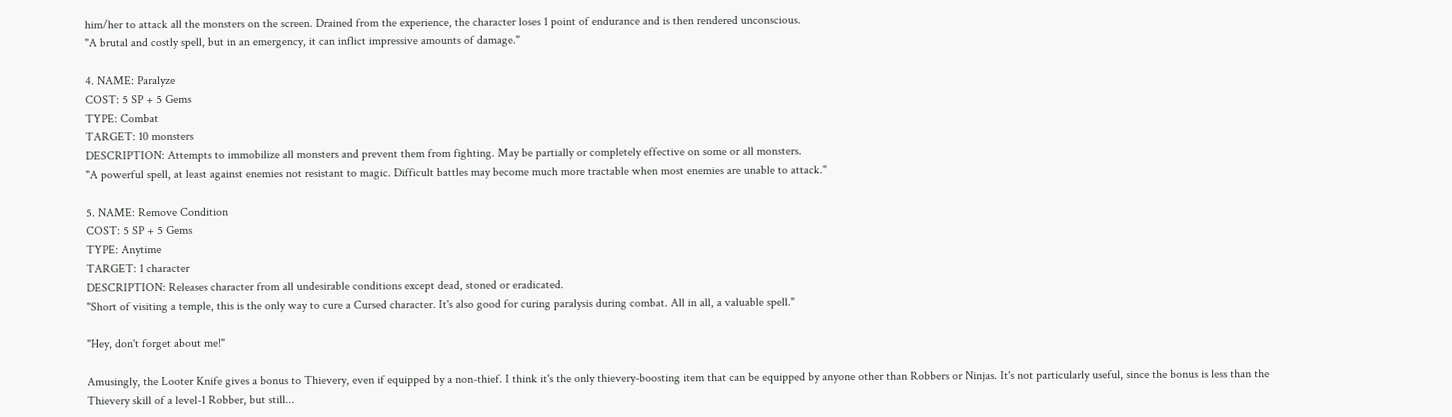him/her to attack all the monsters on the screen. Drained from the experience, the character loses 1 point of endurance and is then rendered unconscious.
"A brutal and costly spell, but in an emergency, it can inflict impressive amounts of damage."

4. NAME: Paralyze
COST: 5 SP + 5 Gems
TYPE: Combat
TARGET: 10 monsters
DESCRIPTION: Attempts to immobilize all monsters and prevent them from fighting. May be partially or completely effective on some or all monsters.
"A powerful spell, at least against enemies not resistant to magic. Difficult battles may become much more tractable when most enemies are unable to attack."

5. NAME: Remove Condition
COST: 5 SP + 5 Gems
TYPE: Anytime
TARGET: 1 character
DESCRIPTION: Releases character from all undesirable conditions except dead, stoned or eradicated.
"Short of visiting a temple, this is the only way to cure a Cursed character. It's also good for curing paralysis during combat. All in all, a valuable spell."

"Hey, don't forget about me!"

Amusingly, the Looter Knife gives a bonus to Thievery, even if equipped by a non-thief. I think it's the only thievery-boosting item that can be equipped by anyone other than Robbers or Ninjas. It's not particularly useful, since the bonus is less than the Thievery skill of a level-1 Robber, but still...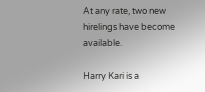At any rate, two new hirelings have become available.

Harry Kari is a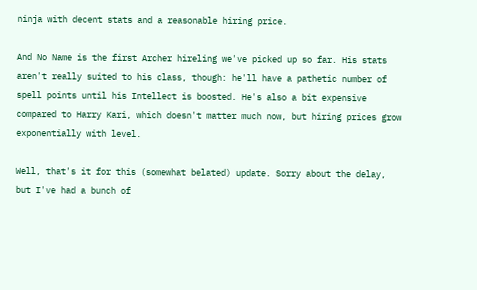ninja with decent stats and a reasonable hiring price.

And No Name is the first Archer hireling we've picked up so far. His stats aren't really suited to his class, though: he'll have a pathetic number of spell points until his Intellect is boosted. He's also a bit expensive compared to Harry Kari, which doesn't matter much now, but hiring prices grow exponentially with level.

Well, that's it for this (somewhat belated) update. Sorry about the delay, but I've had a bunch of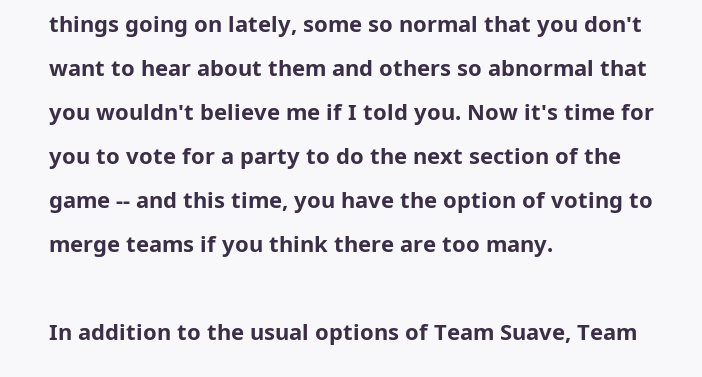things going on lately, some so normal that you don't want to hear about them and others so abnormal that you wouldn't believe me if I told you. Now it's time for you to vote for a party to do the next section of the game -- and this time, you have the option of voting to merge teams if you think there are too many.

In addition to the usual options of Team Suave, Team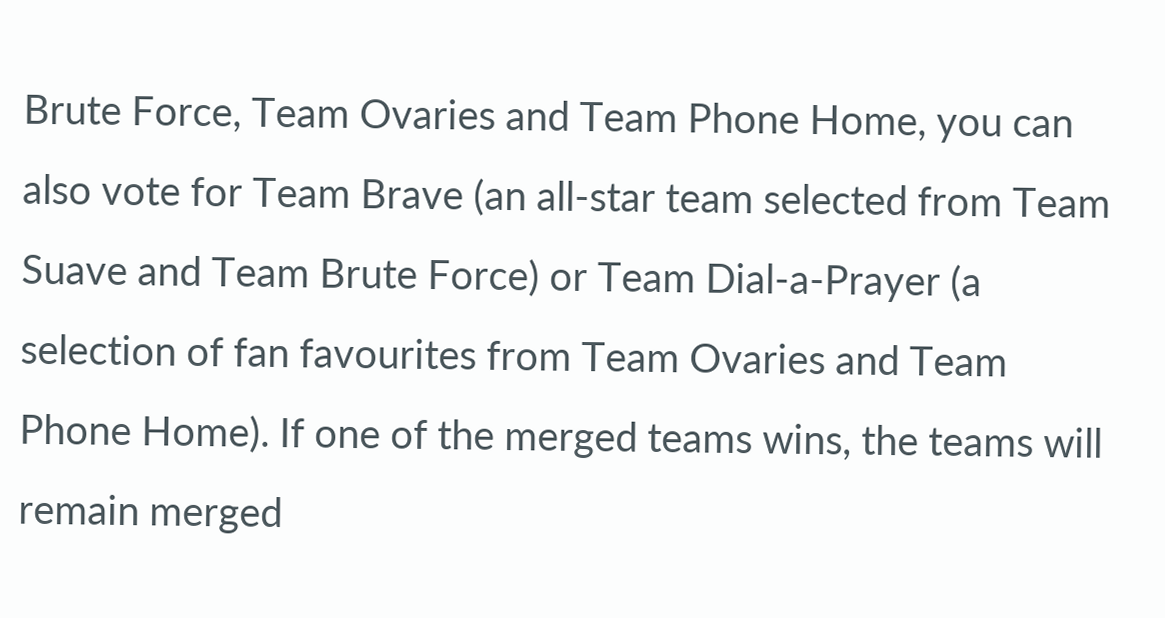Brute Force, Team Ovaries and Team Phone Home, you can also vote for Team Brave (an all-star team selected from Team Suave and Team Brute Force) or Team Dial-a-Prayer (a selection of fan favourites from Team Ovaries and Team Phone Home). If one of the merged teams wins, the teams will remain merged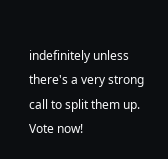indefinitely unless there's a very strong call to split them up. Vote now!